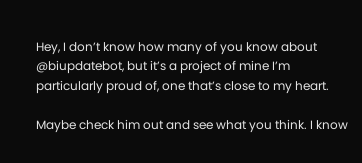Hey, I don’t know how many of you know about @biupdatebot, but it’s a project of mine I’m particularly proud of, one that’s close to my heart.

Maybe check him out and see what you think. I know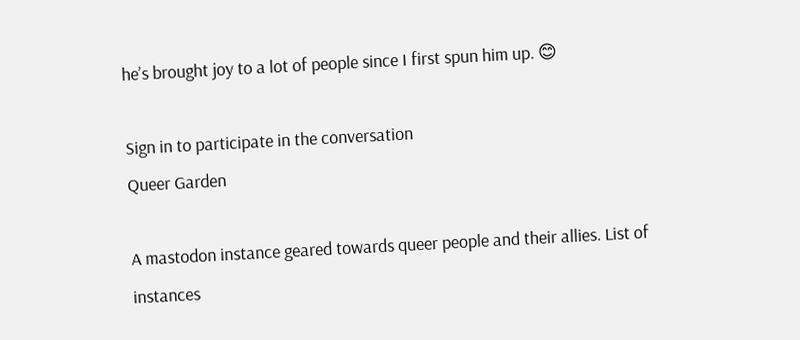he’s brought joy to a lot of people since I first spun him up. 😊

Sign in to participate in the conversation
Queer Garden

A mastodon instance geared towards queer people and their allies. List of instances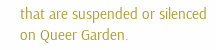that are suspended or silenced on Queer Garden.